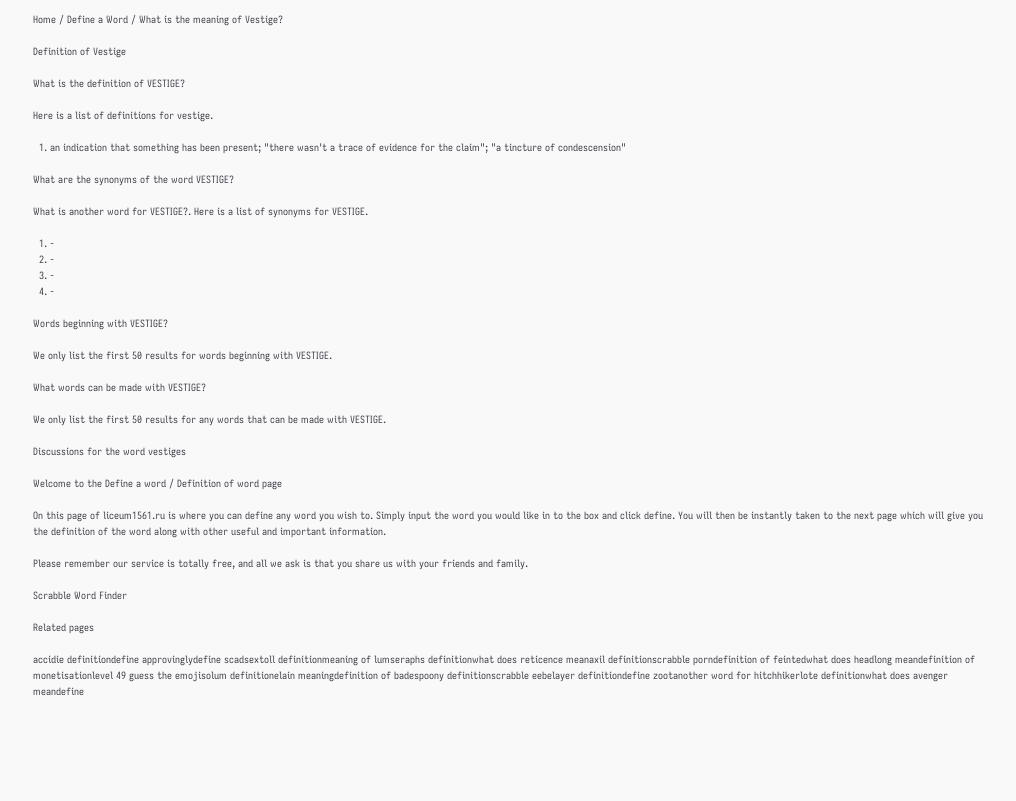Home / Define a Word / What is the meaning of Vestige?

Definition of Vestige

What is the definition of VESTIGE?

Here is a list of definitions for vestige.

  1. an indication that something has been present; "there wasn't a trace of evidence for the claim"; "a tincture of condescension"

What are the synonyms of the word VESTIGE?

What is another word for VESTIGE?. Here is a list of synonyms for VESTIGE.

  1. -
  2. -
  3. -
  4. -

Words beginning with VESTIGE?

We only list the first 50 results for words beginning with VESTIGE.

What words can be made with VESTIGE?

We only list the first 50 results for any words that can be made with VESTIGE.

Discussions for the word vestiges

Welcome to the Define a word / Definition of word page

On this page of liceum1561.ru is where you can define any word you wish to. Simply input the word you would like in to the box and click define. You will then be instantly taken to the next page which will give you the definition of the word along with other useful and important information.

Please remember our service is totally free, and all we ask is that you share us with your friends and family.

Scrabble Word Finder

Related pages

accidie definitiondefine approvinglydefine scadsextoll definitionmeaning of lumseraphs definitionwhat does reticence meanaxil definitionscrabble porndefinition of feintedwhat does headlong meandefinition of monetisationlevel 49 guess the emojisolum definitionelain meaningdefinition of badespoony definitionscrabble eebelayer definitiondefine zootanother word for hitchhikerlote definitionwhat does avenger meandefine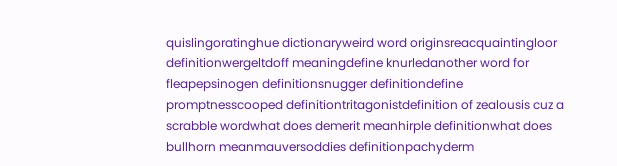quislingoratinghue dictionaryweird word originsreacquaintingloor definitionwergeltdoff meaningdefine knurledanother word for fleapepsinogen definitionsnugger definitiondefine promptnesscooped definitiontritagonistdefinition of zealousis cuz a scrabble wordwhat does demerit meanhirple definitionwhat does bullhorn meanmauversoddies definitionpachyderm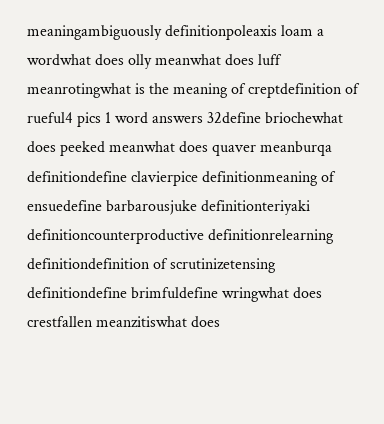meaningambiguously definitionpoleaxis loam a wordwhat does olly meanwhat does luff meanrotingwhat is the meaning of creptdefinition of rueful4 pics 1 word answers 32define briochewhat does peeked meanwhat does quaver meanburqa definitiondefine clavierpice definitionmeaning of ensuedefine barbarousjuke definitionteriyaki definitioncounterproductive definitionrelearning definitiondefinition of scrutinizetensing definitiondefine brimfuldefine wringwhat does crestfallen meanzitiswhat does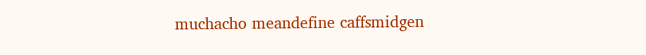muchacho meandefine caffsmidgen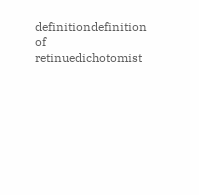definitiondefinition of retinuedichotomist